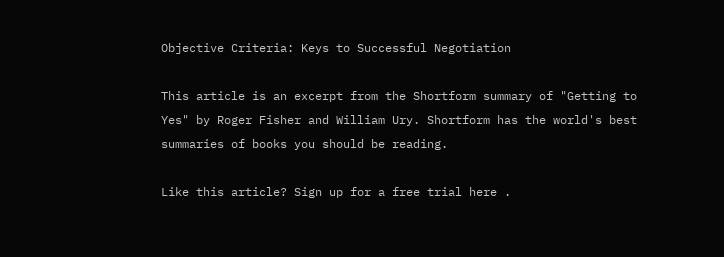Objective Criteria: Keys to Successful Negotiation

This article is an excerpt from the Shortform summary of "Getting to Yes" by Roger Fisher and William Ury. Shortform has the world's best summaries of books you should be reading.

Like this article? Sign up for a free trial here .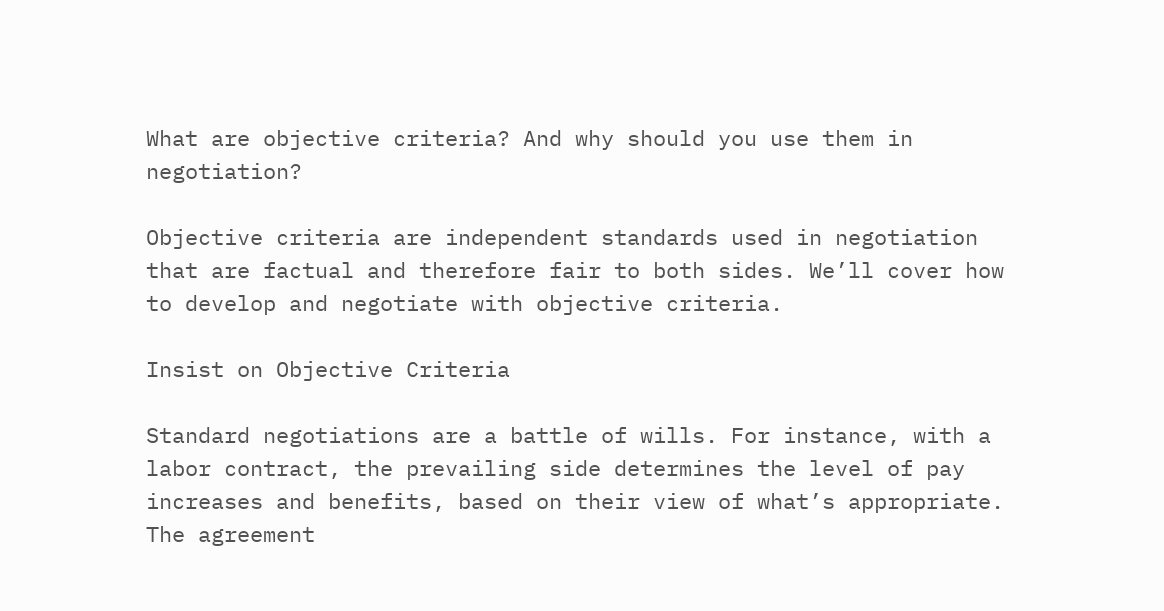What are objective criteria? And why should you use them in negotiation?

Objective criteria are independent standards used in negotiation that are factual and therefore fair to both sides. We’ll cover how to develop and negotiate with objective criteria.

Insist on Objective Criteria

Standard negotiations are a battle of wills. For instance, with a labor contract, the prevailing side determines the level of pay increases and benefits, based on their view of what’s appropriate. The agreement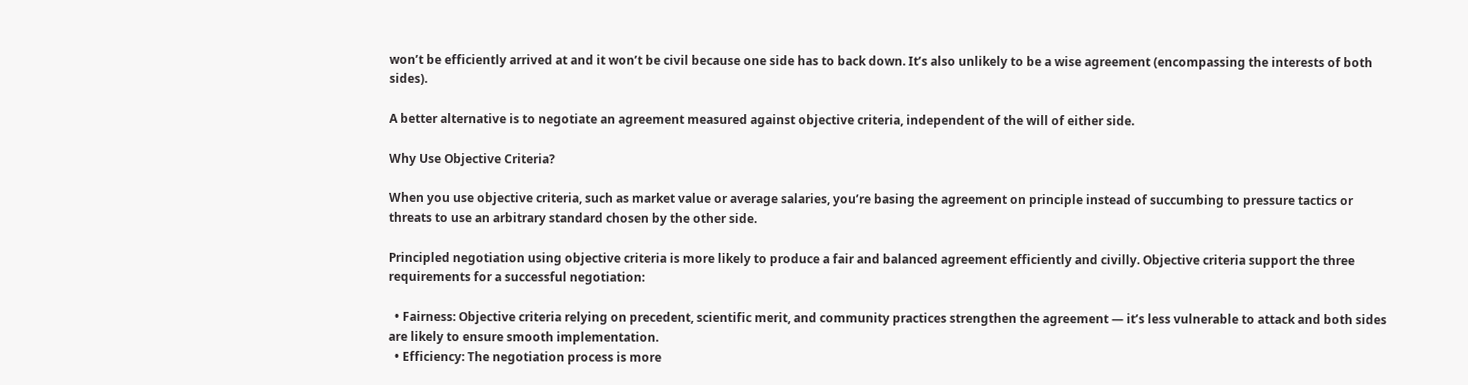won’t be efficiently arrived at and it won’t be civil because one side has to back down. It’s also unlikely to be a wise agreement (encompassing the interests of both sides).

A better alternative is to negotiate an agreement measured against objective criteria, independent of the will of either side.

Why Use Objective Criteria?

When you use objective criteria, such as market value or average salaries, you’re basing the agreement on principle instead of succumbing to pressure tactics or threats to use an arbitrary standard chosen by the other side.

Principled negotiation using objective criteria is more likely to produce a fair and balanced agreement efficiently and civilly. Objective criteria support the three requirements for a successful negotiation:

  • Fairness: Objective criteria relying on precedent, scientific merit, and community practices strengthen the agreement — it’s less vulnerable to attack and both sides are likely to ensure smooth implementation.
  • Efficiency: The negotiation process is more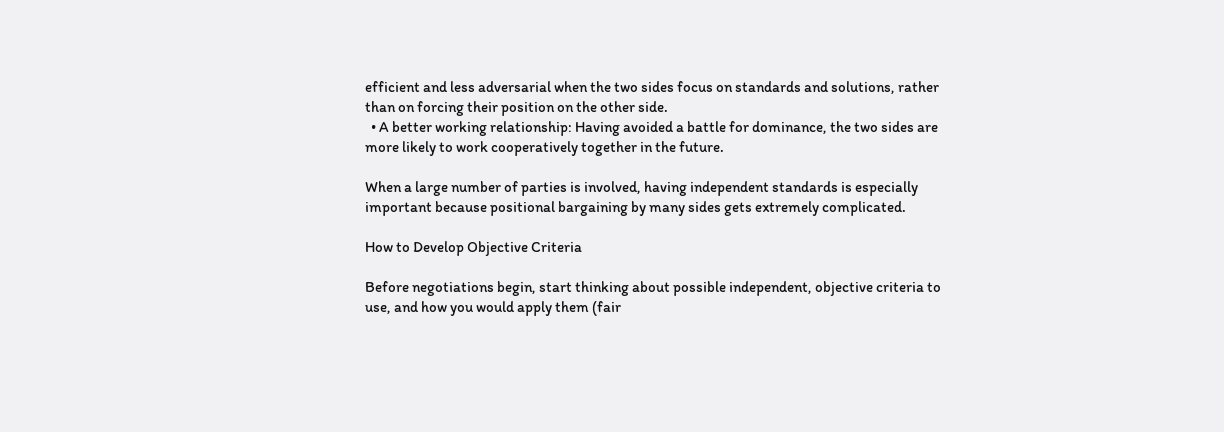efficient and less adversarial when the two sides focus on standards and solutions, rather than on forcing their position on the other side.
  • A better working relationship: Having avoided a battle for dominance, the two sides are more likely to work cooperatively together in the future.

When a large number of parties is involved, having independent standards is especially important because positional bargaining by many sides gets extremely complicated.

How to Develop Objective Criteria

Before negotiations begin, start thinking about possible independent, objective criteria to use, and how you would apply them (fair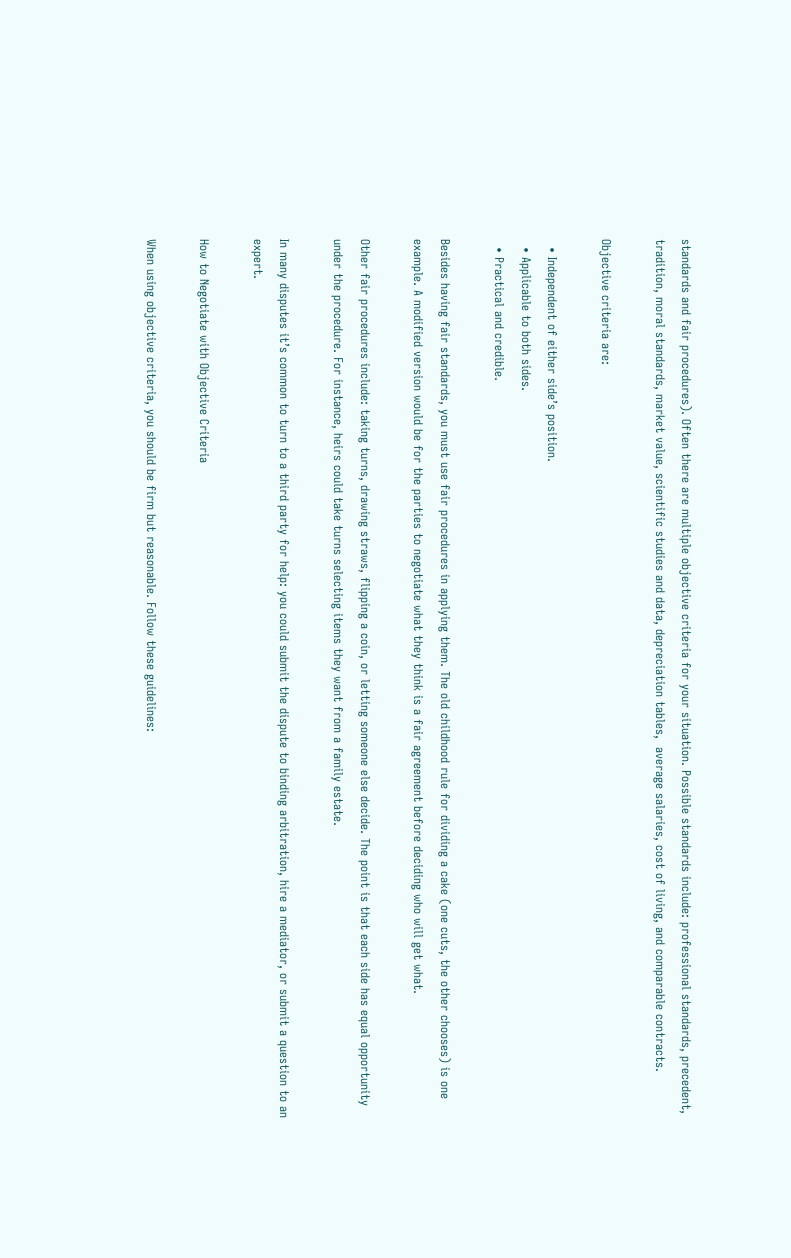standards and fair procedures). Often there are multiple objective criteria for your situation. Possible standards include: professional standards, precedent, tradition, moral standards, market value, scientific studies and data, depreciation tables,  average salaries, cost of living, and comparable contracts.

Objective criteria are:

  • Independent of either side’s position.
  • Applicable to both sides.
  • Practical and credible.

Besides having fair standards, you must use fair procedures in applying them. The old childhood rule for dividing a cake (one cuts, the other chooses) is one example. A modified version would be for the parties to negotiate what they think is a fair agreement before deciding who will get what.

Other fair procedures include: taking turns, drawing straws, flipping a coin, or letting someone else decide. The point is that each side has equal opportunity under the procedure. For instance, heirs could take turns selecting items they want from a family estate.

In many disputes it’s common to turn to a third party for help: you could submit the dispute to binding arbitration, hire a mediator, or submit a question to an expert.

How to Negotiate with Objective Criteria

When using objective criteria, you should be firm but reasonable. Follow these guidelines: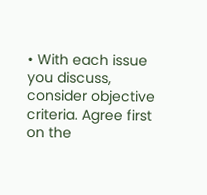• With each issue you discuss, consider objective criteria. Agree first on the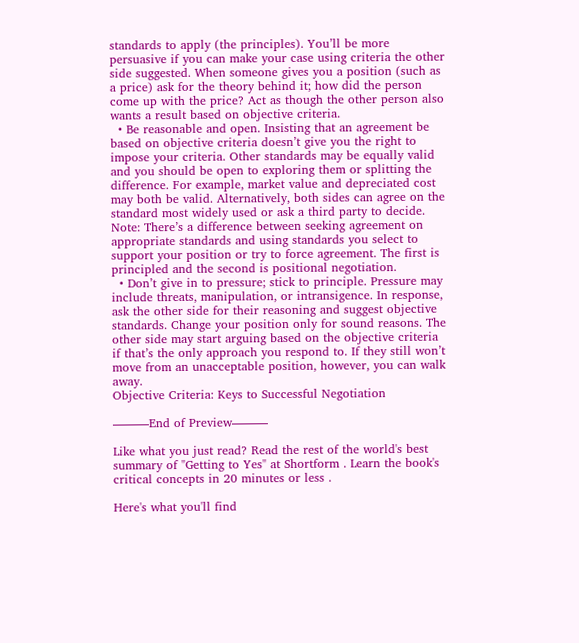standards to apply (the principles). You’ll be more persuasive if you can make your case using criteria the other side suggested. When someone gives you a position (such as a price) ask for the theory behind it; how did the person come up with the price? Act as though the other person also wants a result based on objective criteria.
  • Be reasonable and open. Insisting that an agreement be based on objective criteria doesn’t give you the right to impose your criteria. Other standards may be equally valid and you should be open to exploring them or splitting the difference. For example, market value and depreciated cost may both be valid. Alternatively, both sides can agree on the standard most widely used or ask a third party to decide. Note: There’s a difference between seeking agreement on appropriate standards and using standards you select to support your position or try to force agreement. The first is principled and the second is positional negotiation.
  • Don’t give in to pressure; stick to principle. Pressure may include threats, manipulation, or intransigence. In response, ask the other side for their reasoning and suggest objective standards. Change your position only for sound reasons. The other side may start arguing based on the objective criteria if that’s the only approach you respond to. If they still won’t move from an unacceptable position, however, you can walk away.
Objective Criteria: Keys to Successful Negotiation

———End of Preview———

Like what you just read? Read the rest of the world's best summary of "Getting to Yes" at Shortform . Learn the book's critical concepts in 20 minutes or less .

Here's what you'll find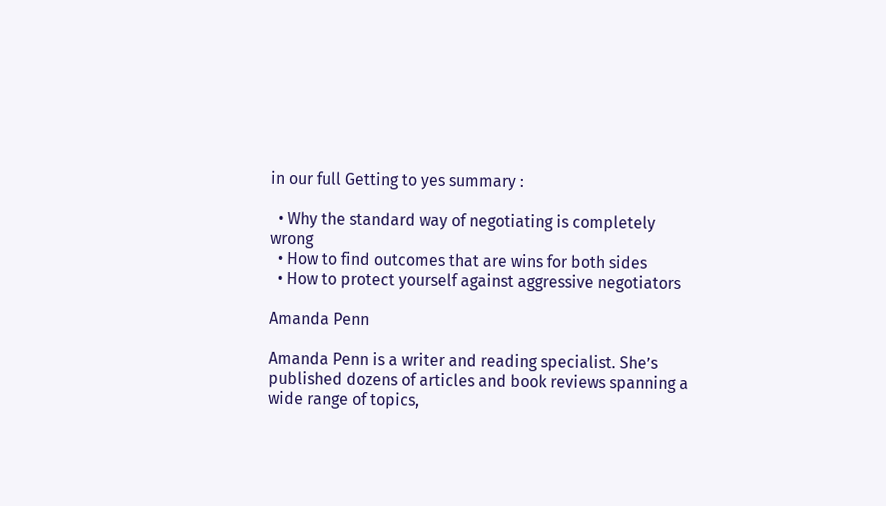in our full Getting to yes summary :

  • Why the standard way of negotiating is completely wrong
  • How to find outcomes that are wins for both sides
  • How to protect yourself against aggressive negotiators

Amanda Penn

Amanda Penn is a writer and reading specialist. She’s published dozens of articles and book reviews spanning a wide range of topics,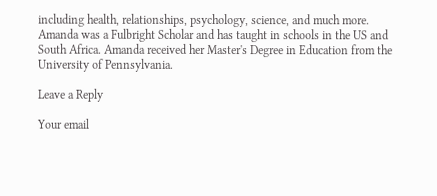including health, relationships, psychology, science, and much more. Amanda was a Fulbright Scholar and has taught in schools in the US and South Africa. Amanda received her Master's Degree in Education from the University of Pennsylvania.

Leave a Reply

Your email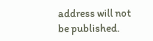address will not be published.